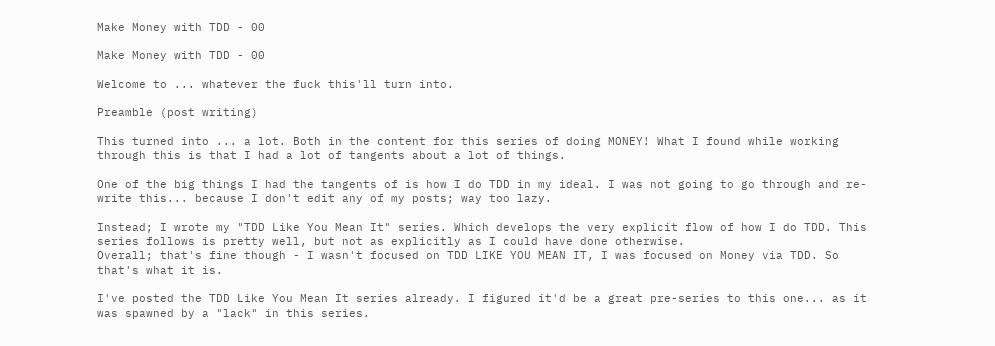Make Money with TDD - 00

Make Money with TDD - 00

Welcome to ... whatever the fuck this'll turn into.

Preamble (post writing)

This turned into ... a lot. Both in the content for this series of doing MONEY! What I found while working through this is that I had a lot of tangents about a lot of things.

One of the big things I had the tangents of is how I do TDD in my ideal. I was not going to go through and re-write this... because I don't edit any of my posts; way too lazy.

Instead; I wrote my "TDD Like You Mean It" series. Which develops the very explicit flow of how I do TDD. This series follows is pretty well, but not as explicitly as I could have done otherwise.
Overall; that's fine though - I wasn't focused on TDD LIKE YOU MEAN IT, I was focused on Money via TDD. So that's what it is.

I've posted the TDD Like You Mean It series already. I figured it'd be a great pre-series to this one... as it was spawned by a "lack" in this series.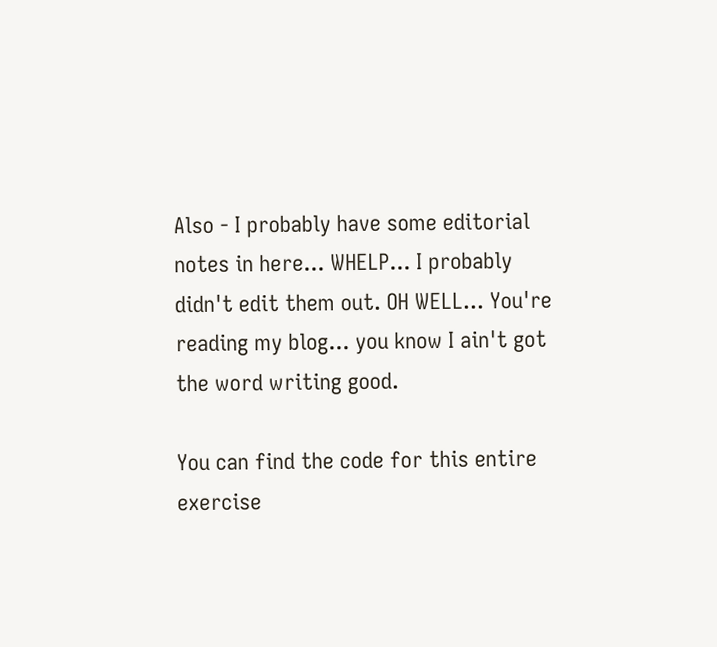Also - I probably have some editorial notes in here... WHELP... I probably didn't edit them out. OH WELL... You're reading my blog... you know I ain't got the word writing good.

You can find the code for this entire exercise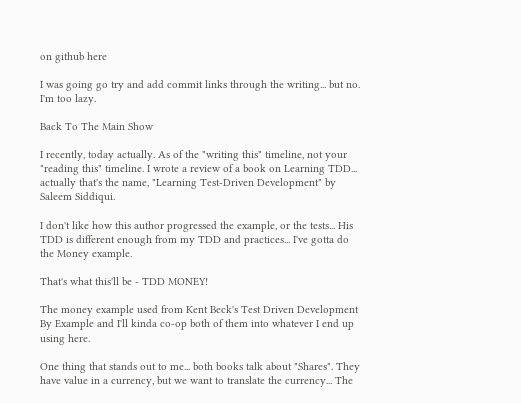on github here

I was going go try and add commit links through the writing... but no. I'm too lazy.

Back To The Main Show

I recently, today actually. As of the "writing this" timeline, not your "reading this" timeline. I wrote a review of a book on Learning TDD... actually that's the name, "Learning Test-Driven Development" by Saleem Siddiqui.

I don't like how this author progressed the example, or the tests... His TDD is different enough from my TDD and practices... I've gotta do the Money example.

That's what this'll be - TDD MONEY!

The money example used from Kent Beck's Test Driven Development By Example and I'll kinda co-op both of them into whatever I end up using here.

One thing that stands out to me... both books talk about "Shares". They have value in a currency, but we want to translate the currency... The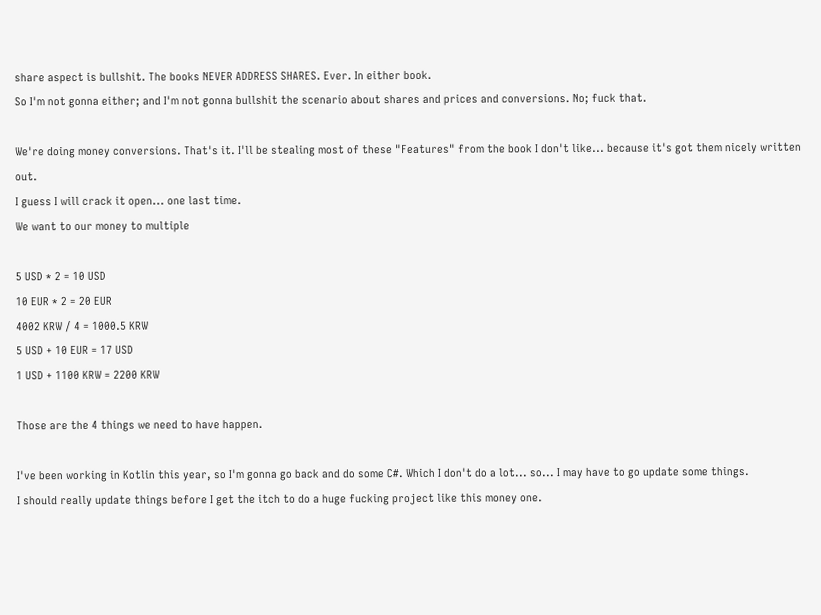share aspect is bullshit. The books NEVER ADDRESS SHARES. Ever. In either book.
So I'm not gonna either; and I'm not gonna bullshit the scenario about shares and prices and conversions. No; fuck that.

We're doing money conversions. That's it. I'll be stealing most of these "Features" from the book I don't like... because it's got them nicely written out.
I guess I will crack it open... one last time.
We want to our money to multiple

5 USD * 2 = 10 USD
10 EUR * 2 = 20 EUR
4002 KRW / 4 = 1000.5 KRW
5 USD + 10 EUR = 17 USD
1 USD + 1100 KRW = 2200 KRW

Those are the 4 things we need to have happen.

I've been working in Kotlin this year, so I'm gonna go back and do some C#. Which I don't do a lot... so... I may have to go update some things.
I should really update things before I get the itch to do a huge fucking project like this money one.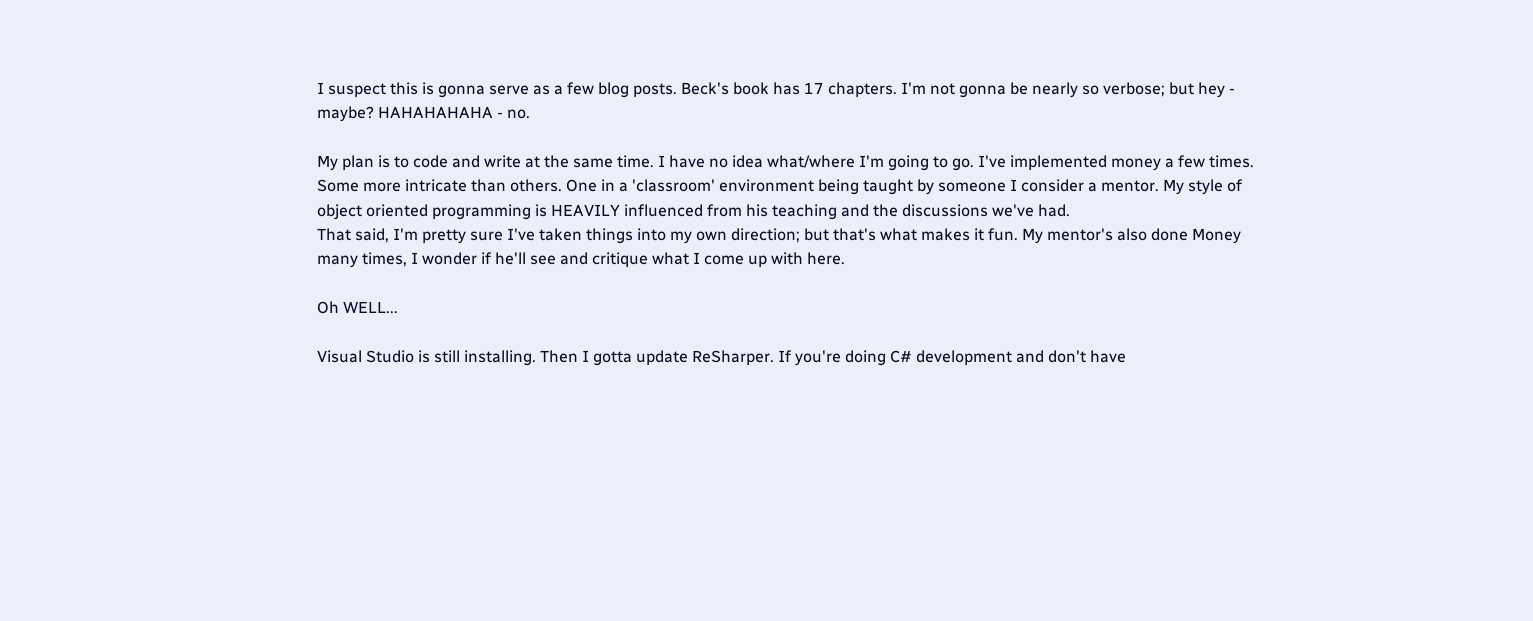I suspect this is gonna serve as a few blog posts. Beck's book has 17 chapters. I'm not gonna be nearly so verbose; but hey - maybe? HAHAHAHAHA - no.

My plan is to code and write at the same time. I have no idea what/where I'm going to go. I've implemented money a few times. Some more intricate than others. One in a 'classroom' environment being taught by someone I consider a mentor. My style of object oriented programming is HEAVILY influenced from his teaching and the discussions we've had.
That said, I'm pretty sure I've taken things into my own direction; but that's what makes it fun. My mentor's also done Money many times, I wonder if he'll see and critique what I come up with here.

Oh WELL...

Visual Studio is still installing. Then I gotta update ReSharper. If you're doing C# development and don't have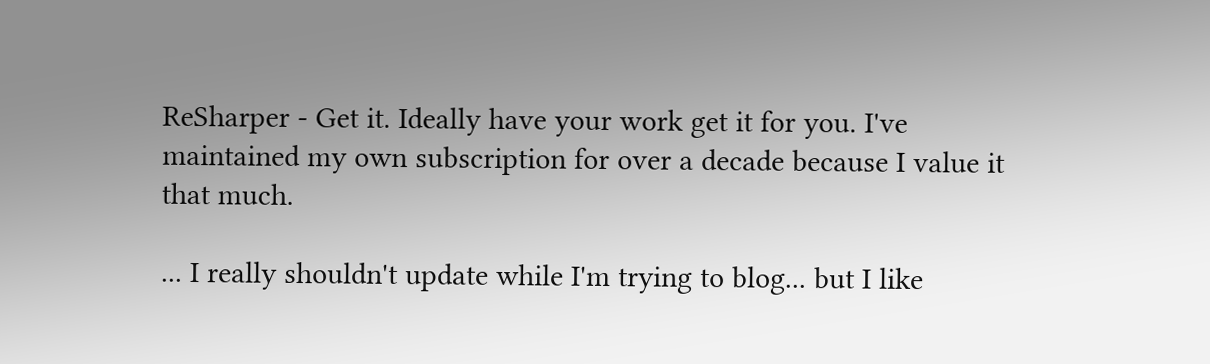ReSharper - Get it. Ideally have your work get it for you. I've maintained my own subscription for over a decade because I value it that much.

... I really shouldn't update while I'm trying to blog... but I like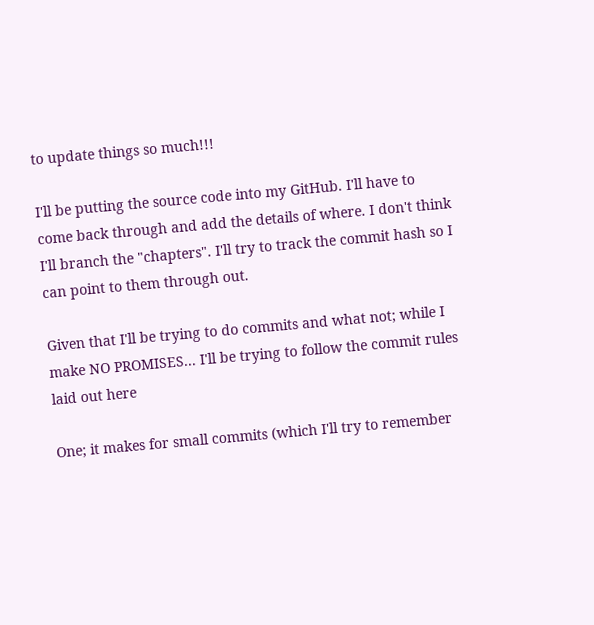to update things so much!!!

I'll be putting the source code into my GitHub. I'll have to come back through and add the details of where. I don't think I'll branch the "chapters". I'll try to track the commit hash so I can point to them through out.

Given that I'll be trying to do commits and what not; while I make NO PROMISES... I'll be trying to follow the commit rules laid out here

One; it makes for small commits (which I'll try to remember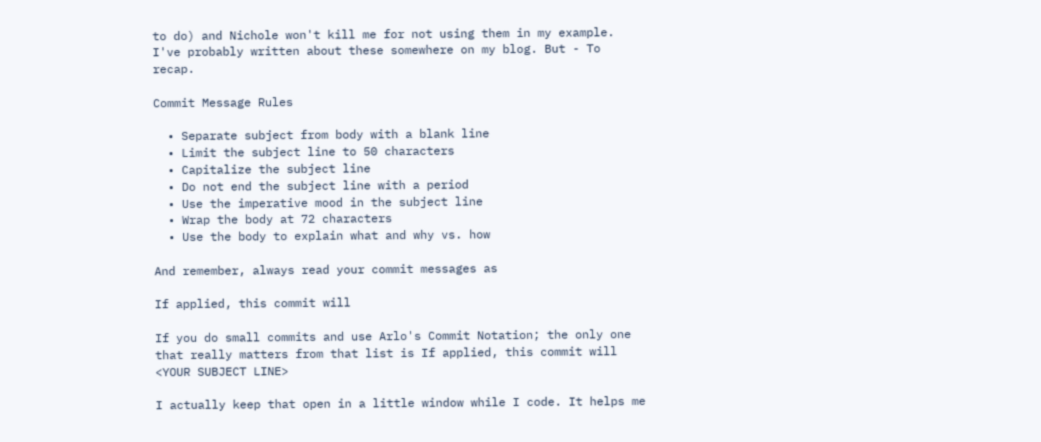to do) and Nichole won't kill me for not using them in my example.
I've probably written about these somewhere on my blog. But - To recap.

Commit Message Rules

  • Separate subject from body with a blank line
  • Limit the subject line to 50 characters
  • Capitalize the subject line
  • Do not end the subject line with a period
  • Use the imperative mood in the subject line
  • Wrap the body at 72 characters
  • Use the body to explain what and why vs. how

And remember, always read your commit messages as

If applied, this commit will

If you do small commits and use Arlo's Commit Notation; the only one that really matters from that list is If applied, this commit will <YOUR SUBJECT LINE>

I actually keep that open in a little window while I code. It helps me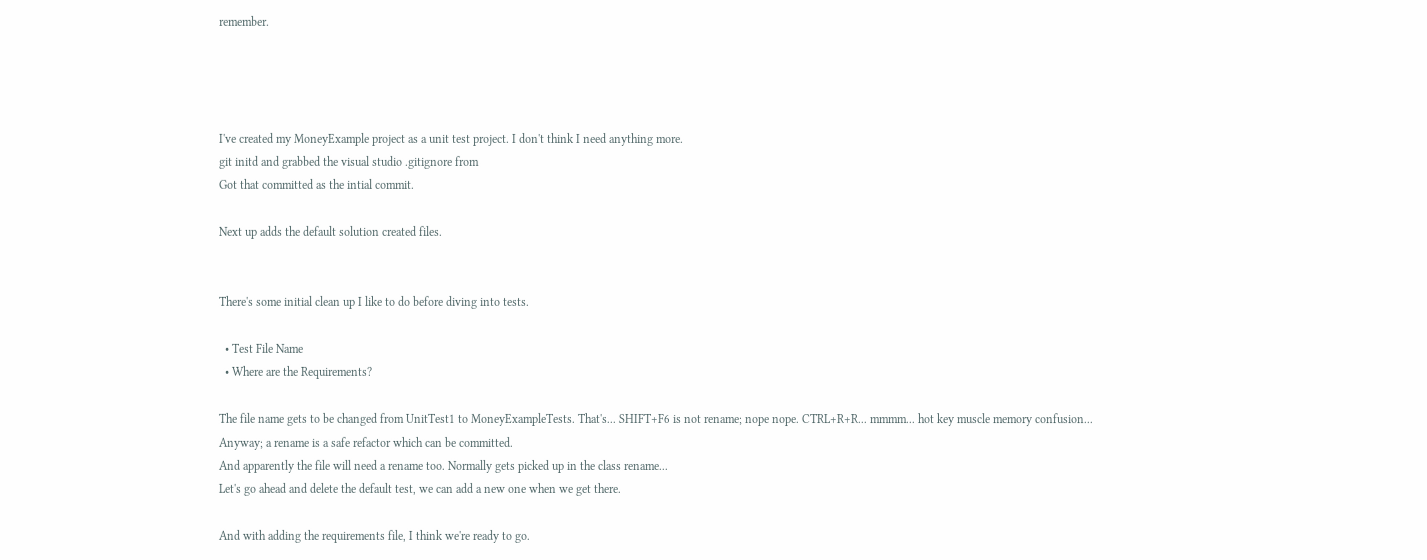remember.




I've created my MoneyExample project as a unit test project. I don't think I need anything more.
git initd and grabbed the visual studio .gitignore from
Got that committed as the intial commit.

Next up adds the default solution created files.


There's some initial clean up I like to do before diving into tests.

  • Test File Name
  • Where are the Requirements?

The file name gets to be changed from UnitTest1 to MoneyExampleTests. That's... SHIFT+F6 is not rename; nope nope. CTRL+R+R... mmmm... hot key muscle memory confusion...
Anyway; a rename is a safe refactor which can be committed.
And apparently the file will need a rename too. Normally gets picked up in the class rename...
Let's go ahead and delete the default test, we can add a new one when we get there.

And with adding the requirements file, I think we're ready to go.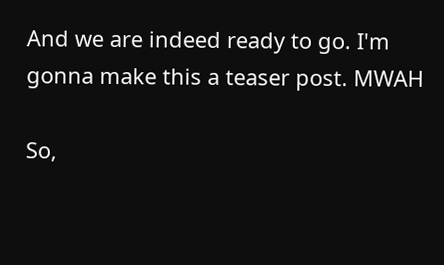And we are indeed ready to go. I'm gonna make this a teaser post. MWAH

So,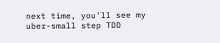next time, you'll see my uber-small step TDD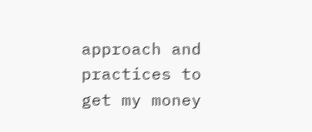approach and practices to get my money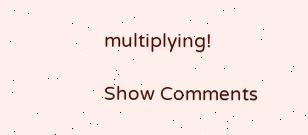multiplying!

Show Comments